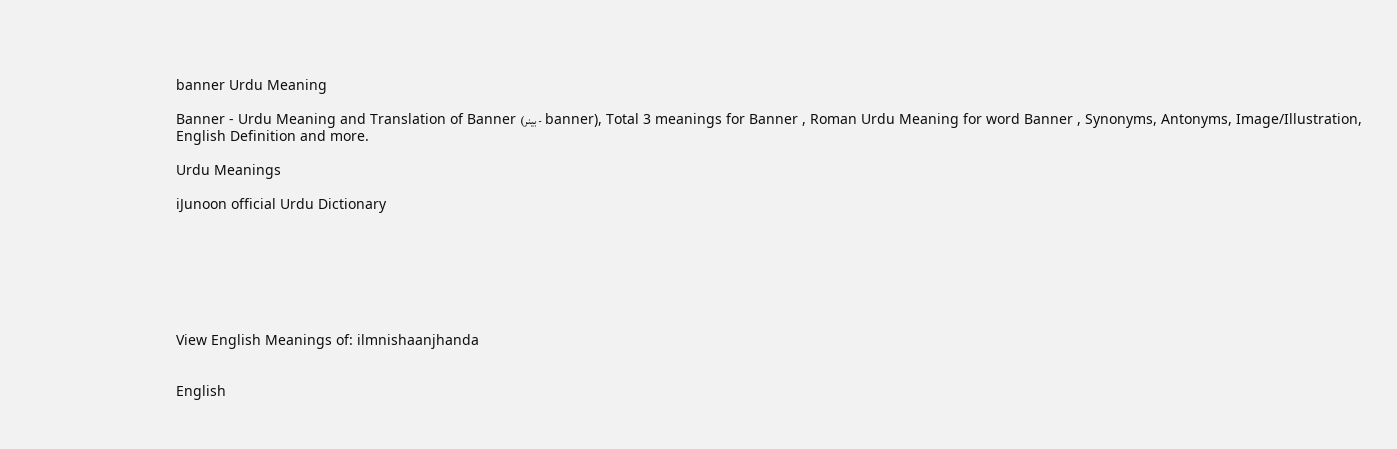banner Urdu Meaning

Banner - Urdu Meaning and Translation of Banner (بینر - banner), Total 3 meanings for Banner , Roman Urdu Meaning for word Banner , Synonyms, Antonyms, Image/Illustration, English Definition and more.

Urdu Meanings

iJunoon official Urdu Dictionary







View English Meanings of: ilmnishaanjhanda


English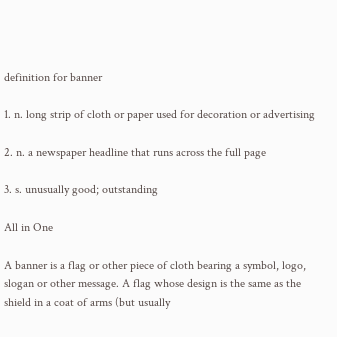definition for banner

1. n. long strip of cloth or paper used for decoration or advertising

2. n. a newspaper headline that runs across the full page

3. s. unusually good; outstanding

All in One

A banner is a flag or other piece of cloth bearing a symbol, logo, slogan or other message. A flag whose design is the same as the shield in a coat of arms (but usually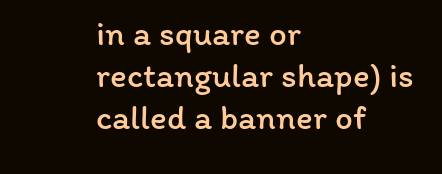in a square or rectangular shape) is called a banner of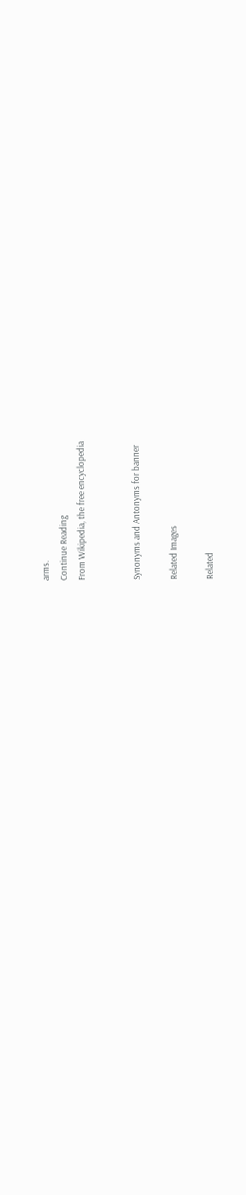arms.
Continue Reading
From Wikipedia, the free encyclopedia


Synonyms and Antonyms for banner

Related Images

Related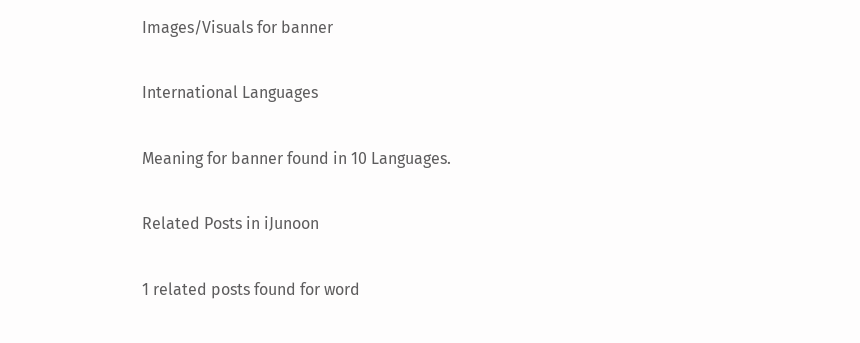Images/Visuals for banner

International Languages

Meaning for banner found in 10 Languages.

Related Posts in iJunoon

1 related posts found for word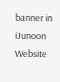banner in iJunoon Website